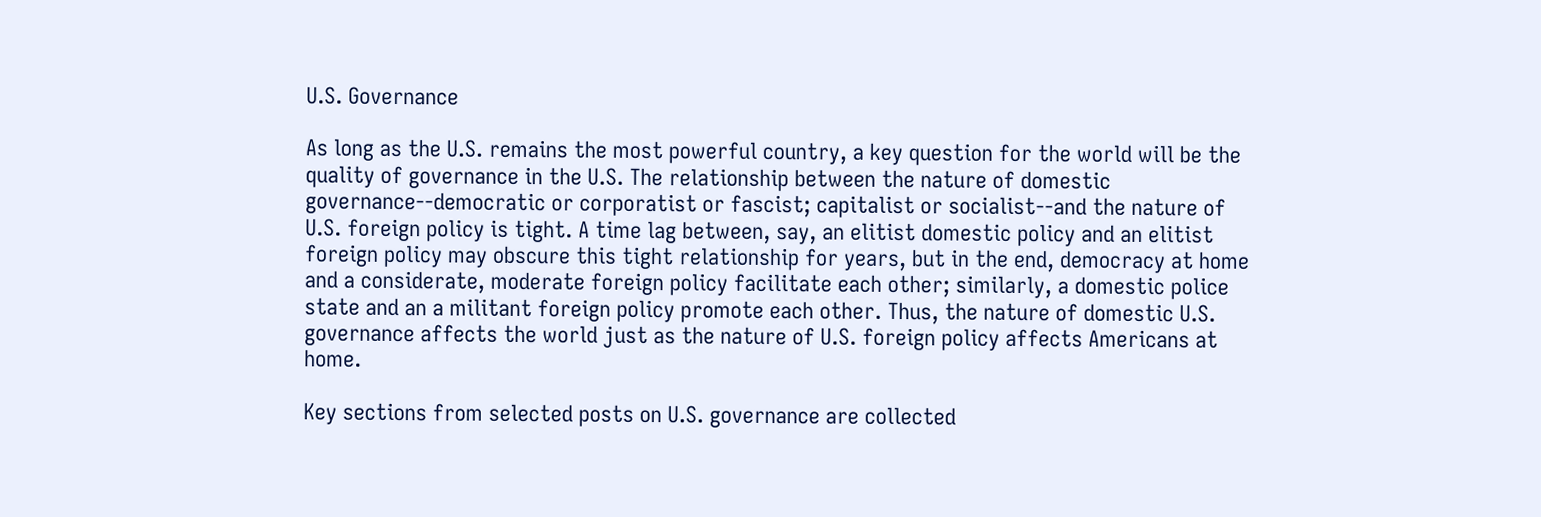U.S. Governance

As long as the U.S. remains the most powerful country, a key question for the world will be the quality of governance in the U.S. The relationship between the nature of domestic governance--democratic or corporatist or fascist; capitalist or socialist--and the nature of U.S. foreign policy is tight. A time lag between, say, an elitist domestic policy and an elitist foreign policy may obscure this tight relationship for years, but in the end, democracy at home and a considerate, moderate foreign policy facilitate each other; similarly, a domestic police state and an a militant foreign policy promote each other. Thus, the nature of domestic U.S. governance affects the world just as the nature of U.S. foreign policy affects Americans at home.

Key sections from selected posts on U.S. governance are collected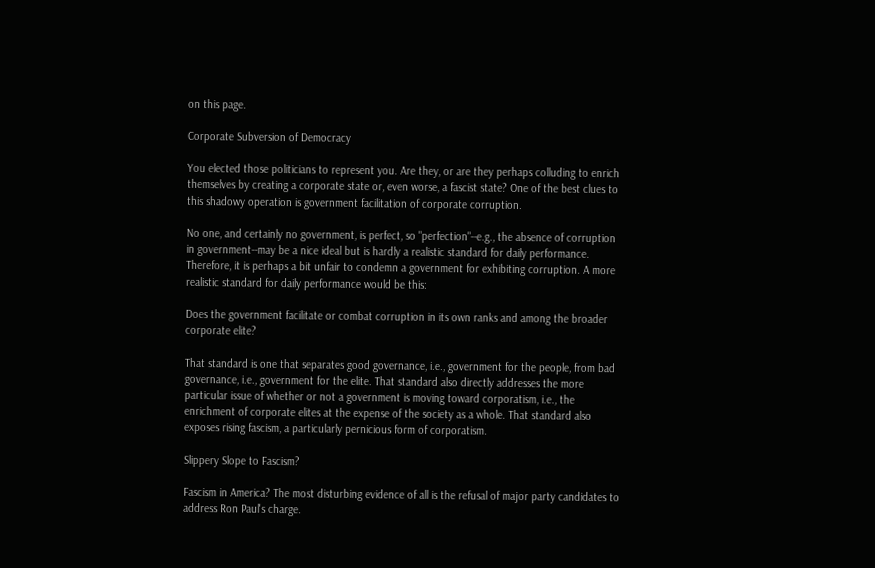on this page.

Corporate Subversion of Democracy

You elected those politicians to represent you. Are they, or are they perhaps colluding to enrich themselves by creating a corporate state or, even worse, a fascist state? One of the best clues to this shadowy operation is government facilitation of corporate corruption.

No one, and certainly no government, is perfect, so "perfection"--e.g., the absence of corruption in government--may be a nice ideal but is hardly a realistic standard for daily performance. Therefore, it is perhaps a bit unfair to condemn a government for exhibiting corruption. A more realistic standard for daily performance would be this:

Does the government facilitate or combat corruption in its own ranks and among the broader corporate elite?

That standard is one that separates good governance, i.e., government for the people, from bad governance, i.e., government for the elite. That standard also directly addresses the more particular issue of whether or not a government is moving toward corporatism, i.e., the enrichment of corporate elites at the expense of the society as a whole. That standard also exposes rising fascism, a particularly pernicious form of corporatism.

Slippery Slope to Fascism?

Fascism in America? The most disturbing evidence of all is the refusal of major party candidates to address Ron Paul's charge.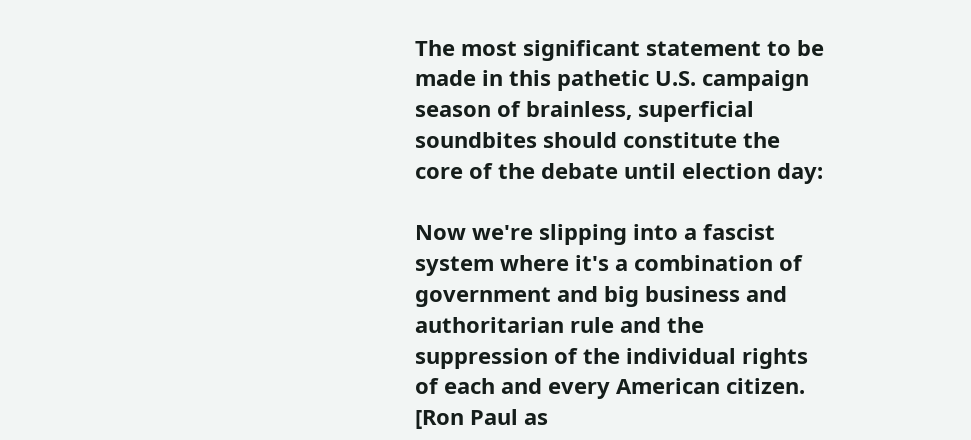The most significant statement to be made in this pathetic U.S. campaign season of brainless, superficial soundbites should constitute the core of the debate until election day:

Now we're slipping into a fascist system where it's a combination of government and big business and authoritarian rule and the suppression of the individual rights of each and every American citizen. [Ron Paul as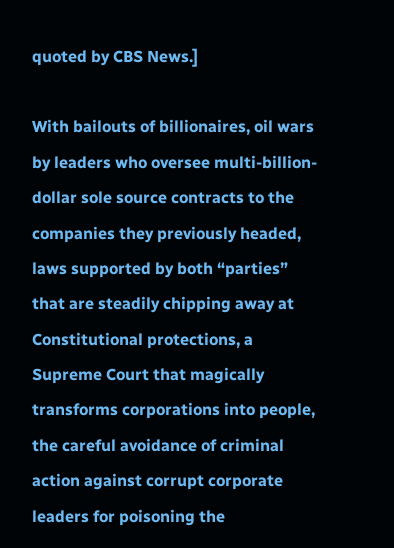quoted by CBS News.]

With bailouts of billionaires, oil wars by leaders who oversee multi-billion-dollar sole source contracts to the companies they previously headed, laws supported by both “parties” that are steadily chipping away at Constitutional protections, a Supreme Court that magically transforms corporations into people, the careful avoidance of criminal action against corrupt corporate leaders for poisoning the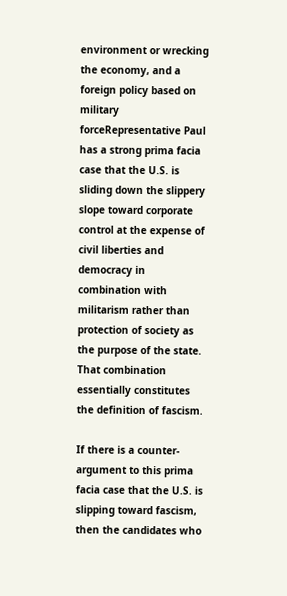environment or wrecking the economy, and a foreign policy based on military forceRepresentative Paul has a strong prima facia case that the U.S. is sliding down the slippery slope toward corporate control at the expense of civil liberties and democracy in combination with militarism rather than protection of society as the purpose of the state. That combination essentially constitutes the definition of fascism.

If there is a counter-argument to this prima facia case that the U.S. is slipping toward fascism, then the candidates who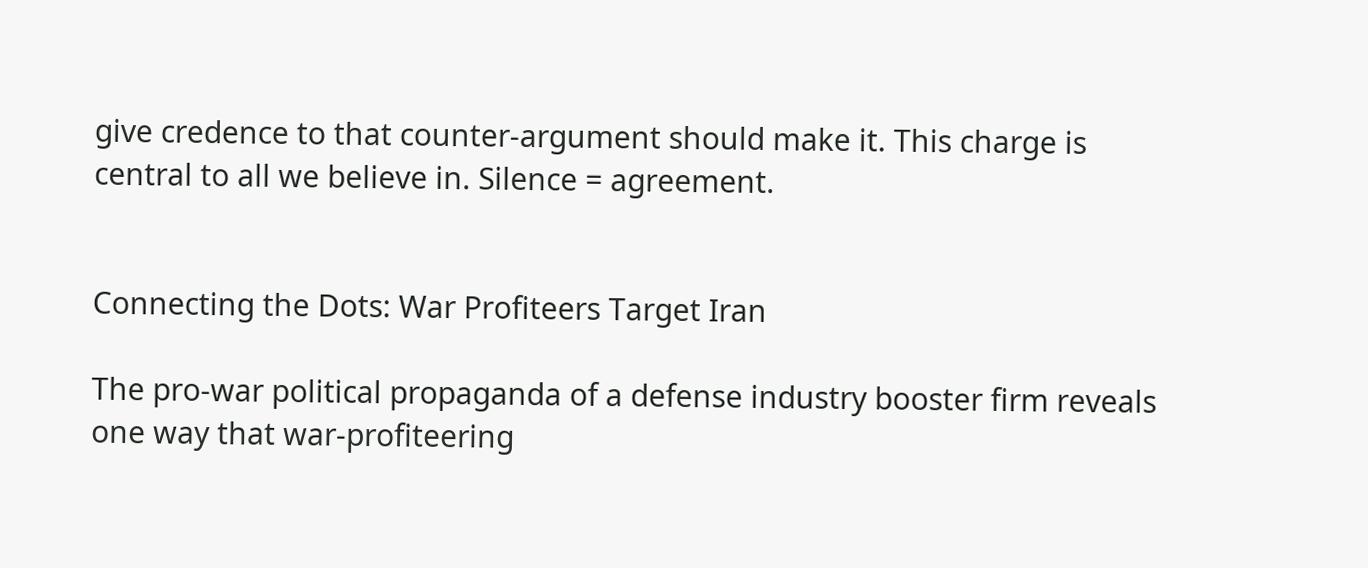give credence to that counter-argument should make it. This charge is central to all we believe in. Silence = agreement.


Connecting the Dots: War Profiteers Target Iran

The pro-war political propaganda of a defense industry booster firm reveals one way that war-profiteering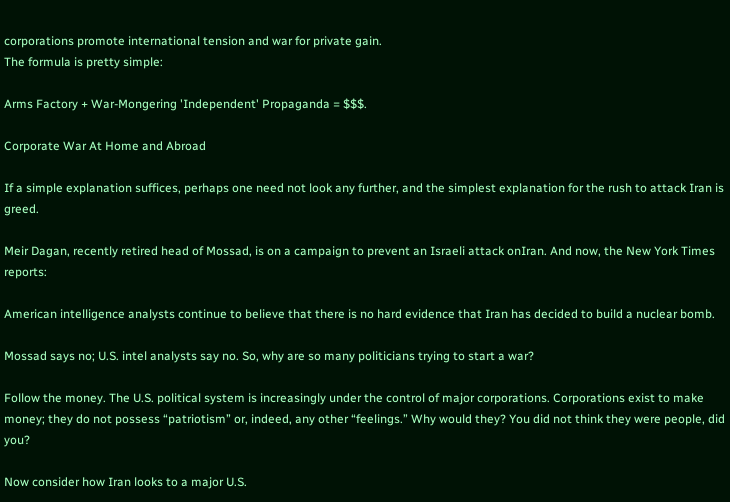corporations promote international tension and war for private gain.
The formula is pretty simple:

Arms Factory + War-Mongering 'Independent' Propaganda = $$$.

Corporate War At Home and Abroad

If a simple explanation suffices, perhaps one need not look any further, and the simplest explanation for the rush to attack Iran is greed.

Meir Dagan, recently retired head of Mossad, is on a campaign to prevent an Israeli attack onIran. And now, the New York Times reports:

American intelligence analysts continue to believe that there is no hard evidence that Iran has decided to build a nuclear bomb.

Mossad says no; U.S. intel analysts say no. So, why are so many politicians trying to start a war?

Follow the money. The U.S. political system is increasingly under the control of major corporations. Corporations exist to make money; they do not possess “patriotism” or, indeed, any other “feelings.” Why would they? You did not think they were people, did you?

Now consider how Iran looks to a major U.S.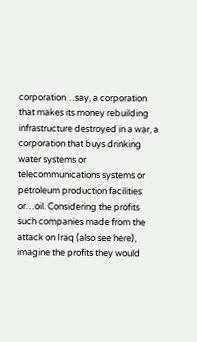corporation…say, a corporation that makes its money rebuilding infrastructure destroyed in a war, a corporation that buys drinking water systems or telecommunications systems or petroleum production facilities or…oil. Considering the profits such companies made from the attack on Iraq (also see here), imagine the profits they would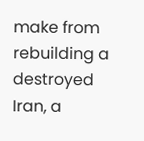make from rebuilding a destroyed Iran, a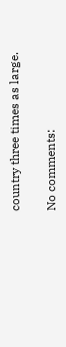country three times as large.

No comments: